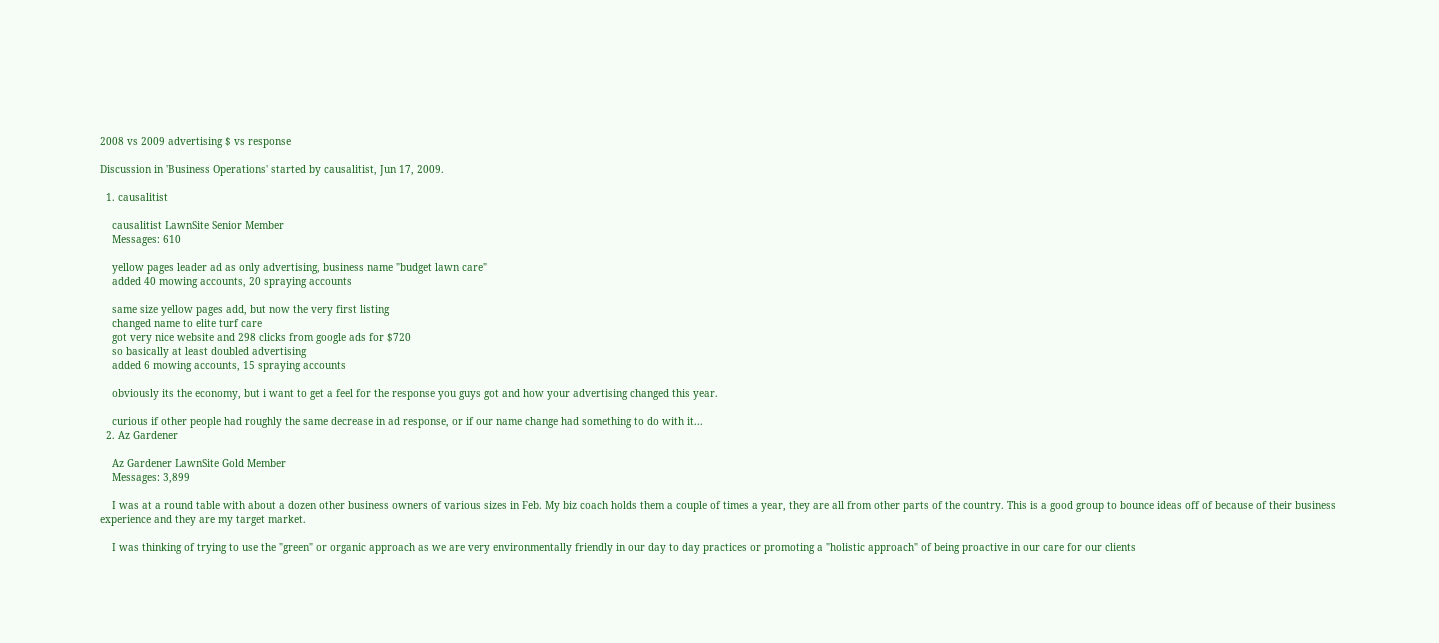2008 vs 2009 advertising $ vs response

Discussion in 'Business Operations' started by causalitist, Jun 17, 2009.

  1. causalitist

    causalitist LawnSite Senior Member
    Messages: 610

    yellow pages leader ad as only advertising, business name "budget lawn care"
    added 40 mowing accounts, 20 spraying accounts

    same size yellow pages add, but now the very first listing
    changed name to elite turf care
    got very nice website and 298 clicks from google ads for $720
    so basically at least doubled advertising
    added 6 mowing accounts, 15 spraying accounts

    obviously its the economy, but i want to get a feel for the response you guys got and how your advertising changed this year.

    curious if other people had roughly the same decrease in ad response, or if our name change had something to do with it...
  2. Az Gardener

    Az Gardener LawnSite Gold Member
    Messages: 3,899

    I was at a round table with about a dozen other business owners of various sizes in Feb. My biz coach holds them a couple of times a year, they are all from other parts of the country. This is a good group to bounce ideas off of because of their business experience and they are my target market.

    I was thinking of trying to use the "green" or organic approach as we are very environmentally friendly in our day to day practices or promoting a "holistic approach" of being proactive in our care for our clients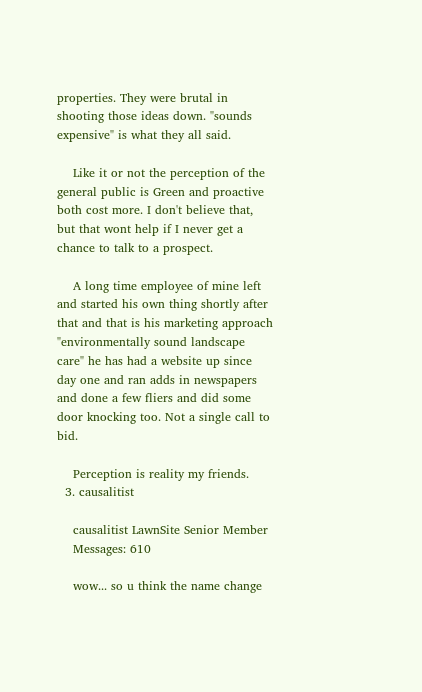properties. They were brutal in shooting those ideas down. "sounds expensive" is what they all said.

    Like it or not the perception of the general public is Green and proactive both cost more. I don't believe that, but that wont help if I never get a chance to talk to a prospect.

    A long time employee of mine left and started his own thing shortly after that and that is his marketing approach "environmentally sound landscape care" he has had a website up since day one and ran adds in newspapers and done a few fliers and did some door knocking too. Not a single call to bid.

    Perception is reality my friends.
  3. causalitist

    causalitist LawnSite Senior Member
    Messages: 610

    wow... so u think the name change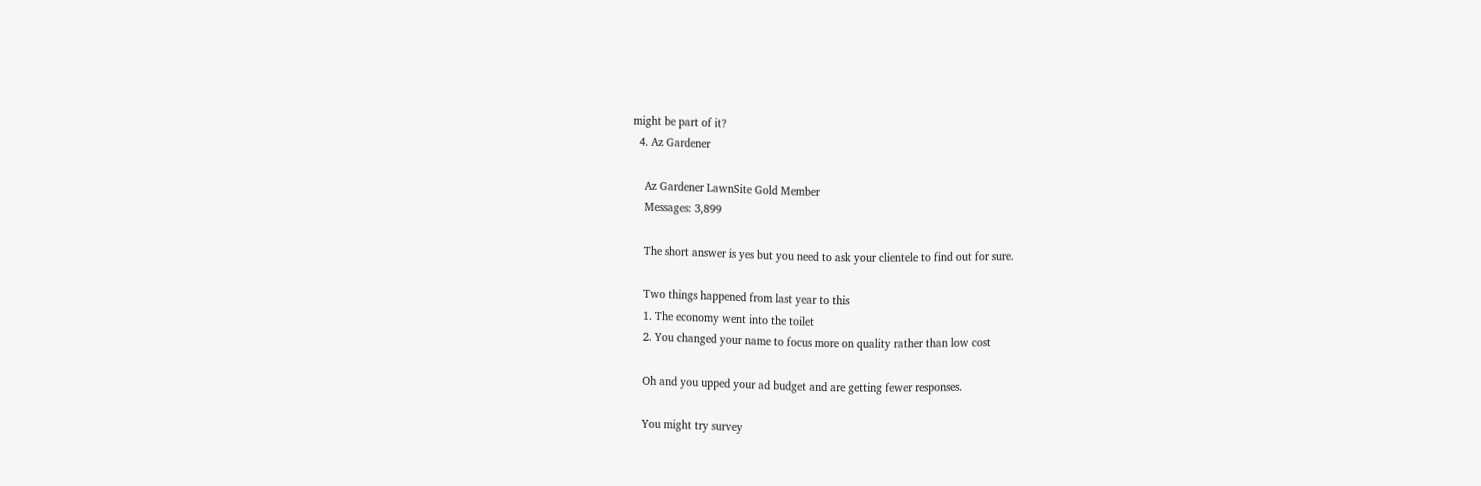might be part of it?
  4. Az Gardener

    Az Gardener LawnSite Gold Member
    Messages: 3,899

    The short answer is yes but you need to ask your clientele to find out for sure.

    Two things happened from last year to this
    1. The economy went into the toilet
    2. You changed your name to focus more on quality rather than low cost

    Oh and you upped your ad budget and are getting fewer responses.

    You might try survey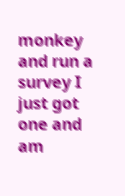monkey and run a survey I just got one and am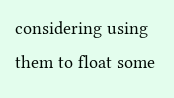considering using them to float some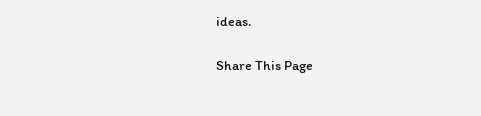ideas.

Share This Page